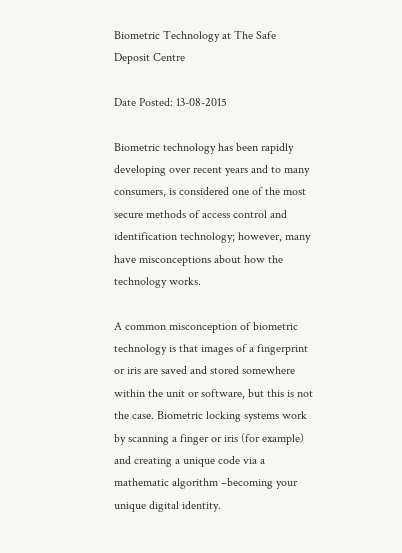Biometric Technology at The Safe Deposit Centre

Date Posted: 13-08-2015

Biometric technology has been rapidly developing over recent years and to many consumers, is considered one of the most secure methods of access control and identification technology; however, many have misconceptions about how the technology works.

A common misconception of biometric technology is that images of a fingerprint or iris are saved and stored somewhere within the unit or software, but this is not the case. Biometric locking systems work by scanning a finger or iris (for example) and creating a unique code via a mathematic algorithm –becoming your unique digital identity.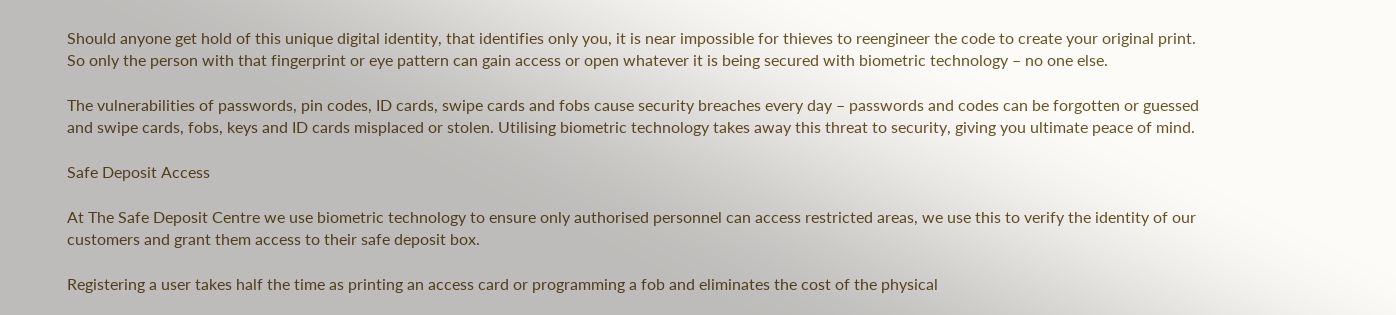Should anyone get hold of this unique digital identity, that identifies only you, it is near impossible for thieves to reengineer the code to create your original print. So only the person with that fingerprint or eye pattern can gain access or open whatever it is being secured with biometric technology – no one else.

The vulnerabilities of passwords, pin codes, ID cards, swipe cards and fobs cause security breaches every day – passwords and codes can be forgotten or guessed and swipe cards, fobs, keys and ID cards misplaced or stolen. Utilising biometric technology takes away this threat to security, giving you ultimate peace of mind.

Safe Deposit Access

At The Safe Deposit Centre we use biometric technology to ensure only authorised personnel can access restricted areas, we use this to verify the identity of our customers and grant them access to their safe deposit box.

Registering a user takes half the time as printing an access card or programming a fob and eliminates the cost of the physical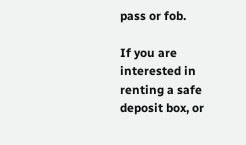pass or fob.

If you are interested in renting a safe deposit box, or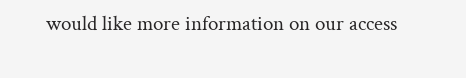would like more information on our access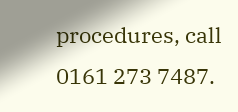procedures, call 0161 273 7487.